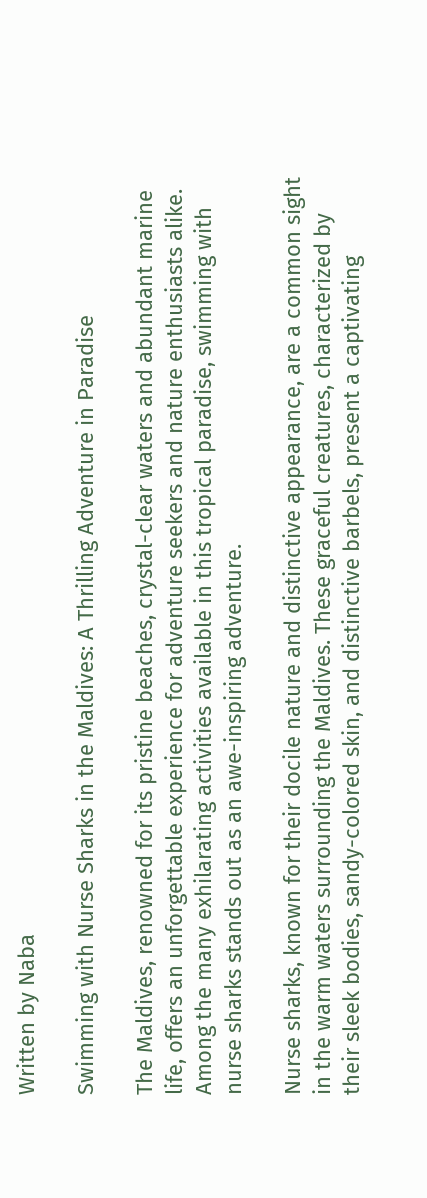Written by Naba

Swimming with Nurse Sharks in the Maldives: A Thrilling Adventure in Paradise

The Maldives, renowned for its pristine beaches, crystal-clear waters and abundant marine life, offers an unforgettable experience for adventure seekers and nature enthusiasts alike. Among the many exhilarating activities available in this tropical paradise, swimming with nurse sharks stands out as an awe-inspiring adventure.

Nurse sharks, known for their docile nature and distinctive appearance, are a common sight in the warm waters surrounding the Maldives. These graceful creatures, characterized by their sleek bodies, sandy-colored skin, and distinctive barbels, present a captivating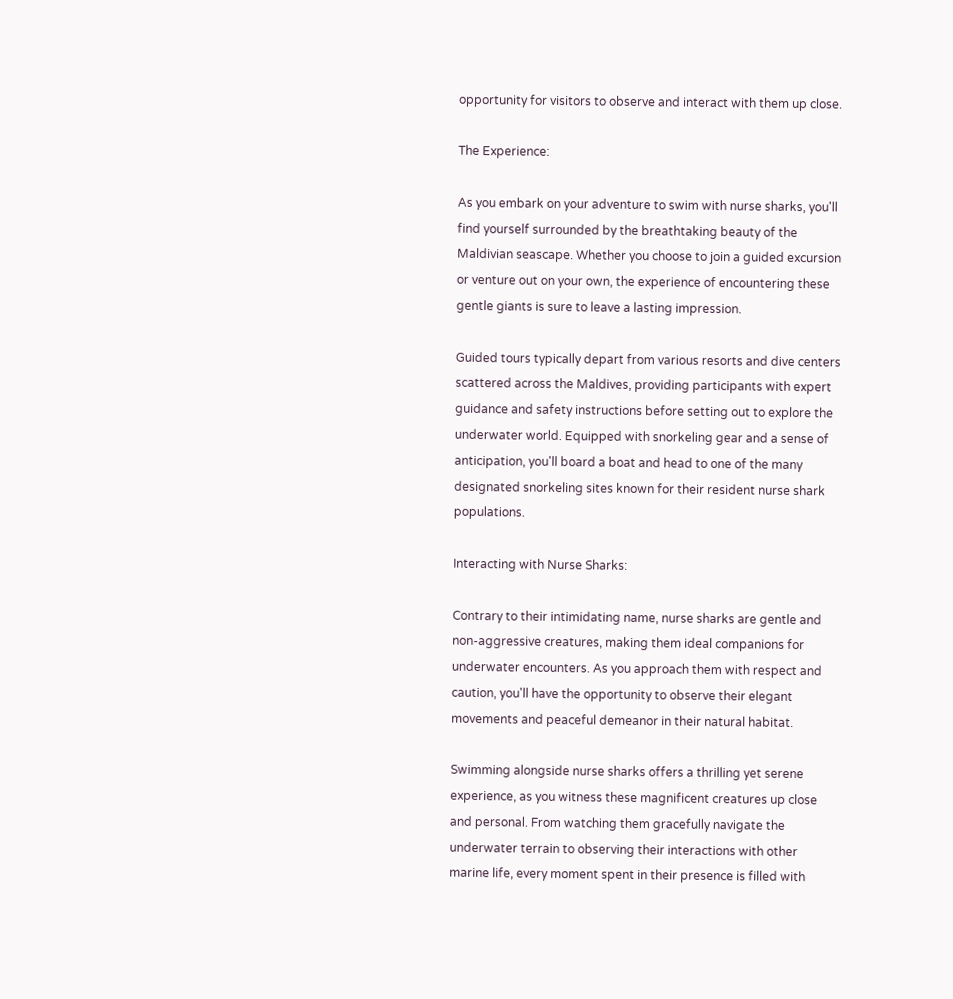opportunity for visitors to observe and interact with them up close.

The Experience:

As you embark on your adventure to swim with nurse sharks, you'll find yourself surrounded by the breathtaking beauty of the Maldivian seascape. Whether you choose to join a guided excursion or venture out on your own, the experience of encountering these gentle giants is sure to leave a lasting impression.

Guided tours typically depart from various resorts and dive centers scattered across the Maldives, providing participants with expert guidance and safety instructions before setting out to explore the underwater world. Equipped with snorkeling gear and a sense of anticipation, you'll board a boat and head to one of the many designated snorkeling sites known for their resident nurse shark populations.

Interacting with Nurse Sharks:

Contrary to their intimidating name, nurse sharks are gentle and non-aggressive creatures, making them ideal companions for underwater encounters. As you approach them with respect and caution, you'll have the opportunity to observe their elegant movements and peaceful demeanor in their natural habitat.

Swimming alongside nurse sharks offers a thrilling yet serene experience, as you witness these magnificent creatures up close and personal. From watching them gracefully navigate the underwater terrain to observing their interactions with other marine life, every moment spent in their presence is filled with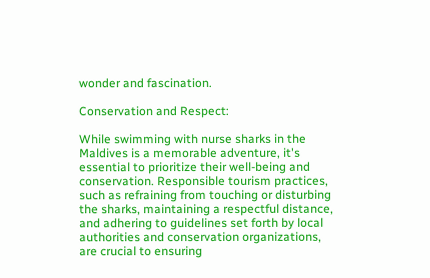wonder and fascination.

Conservation and Respect:

While swimming with nurse sharks in the Maldives is a memorable adventure, it's essential to prioritize their well-being and conservation. Responsible tourism practices, such as refraining from touching or disturbing the sharks, maintaining a respectful distance, and adhering to guidelines set forth by local authorities and conservation organizations, are crucial to ensuring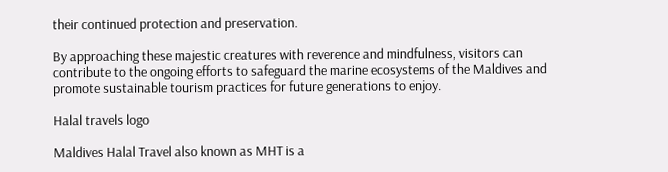their continued protection and preservation.

By approaching these majestic creatures with reverence and mindfulness, visitors can contribute to the ongoing efforts to safeguard the marine ecosystems of the Maldives and promote sustainable tourism practices for future generations to enjoy.

Halal travels logo

Maldives Halal Travel also known as MHT is a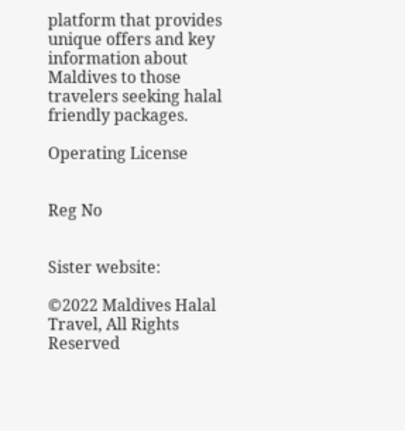platform that provides unique offers and key information about Maldives to those travelers seeking halal friendly packages.

Operating License


Reg No


Sister website:

©2022 Maldives Halal Travel, All Rights Reserved